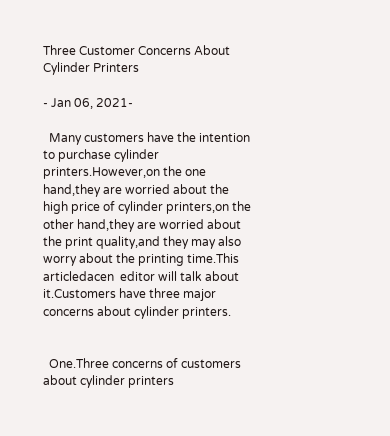Three Customer Concerns About Cylinder Printers

- Jan 06, 2021-

  Many customers have the intention to purchase cylinder printers.However,on the one hand,they are worried about the high price of cylinder printers,on the other hand,they are worried about the print quality,and they may also worry about the printing time.This articledacen  editor will talk about it.Customers have three major concerns about cylinder printers.


  One.Three concerns of customers about cylinder printers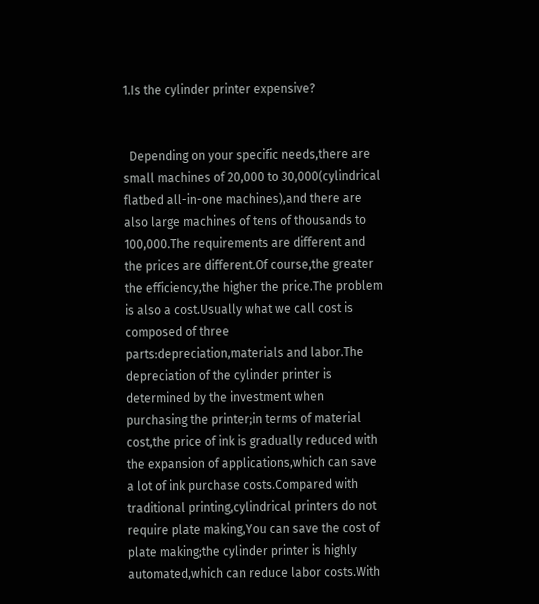1.Is the cylinder printer expensive?


  Depending on your specific needs,there are small machines of 20,000 to 30,000(cylindrical flatbed all-in-one machines),and there are also large machines of tens of thousands to 100,000.The requirements are different and the prices are different.Of course,the greater the efficiency,the higher the price.The problem is also a cost.Usually what we call cost is composed of three parts:depreciation,materials and labor.The depreciation of the cylinder printer is determined by the investment when purchasing the printer;in terms of material cost,the price of ink is gradually reduced with the expansion of applications,which can save a lot of ink purchase costs.Compared with traditional printing,cylindrical printers do not require plate making,You can save the cost of plate making;the cylinder printer is highly automated,which can reduce labor costs.With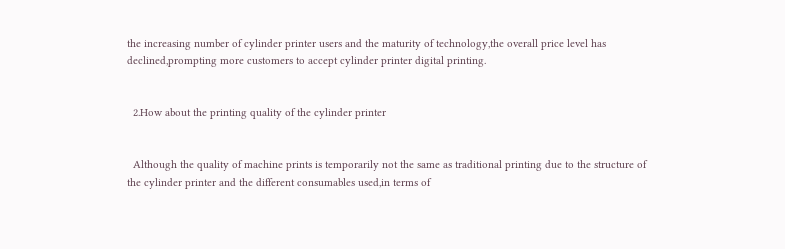the increasing number of cylinder printer users and the maturity of technology,the overall price level has declined,prompting more customers to accept cylinder printer digital printing.


  2.How about the printing quality of the cylinder printer


  Although the quality of machine prints is temporarily not the same as traditional printing due to the structure of the cylinder printer and the different consumables used,in terms of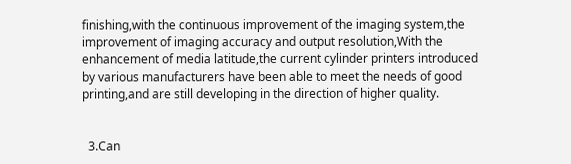finishing,with the continuous improvement of the imaging system,the improvement of imaging accuracy and output resolution,With the enhancement of media latitude,the current cylinder printers introduced by various manufacturers have been able to meet the needs of good printing,and are still developing in the direction of higher quality.


  3.Can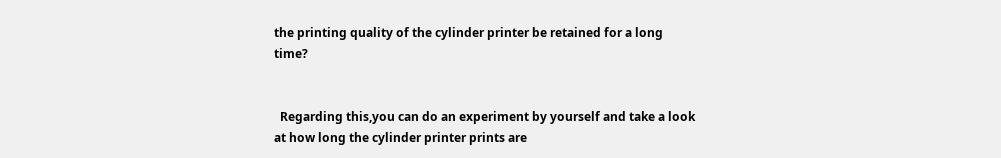the printing quality of the cylinder printer be retained for a long time?


  Regarding this,you can do an experiment by yourself and take a look at how long the cylinder printer prints are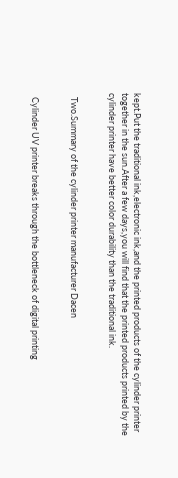kept.Put the traditional ink,electronic ink,and the printed products of the cylinder printer together in the sun.After a few days,you will find that the printed products printed by the cylinder printer have better color durability than the traditional ink.


  Two.Summary of the cylinder printer manufacturer Dacen


  Cylinder UV printer breaks through the bottleneck of digital printing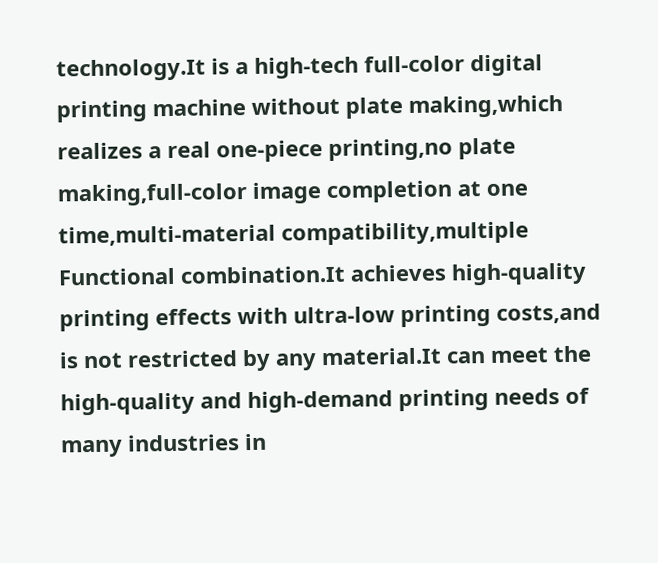technology.It is a high-tech full-color digital printing machine without plate making,which realizes a real one-piece printing,no plate making,full-color image completion at one time,multi-material compatibility,multiple Functional combination.It achieves high-quality printing effects with ultra-low printing costs,and is not restricted by any material.It can meet the high-quality and high-demand printing needs of many industries in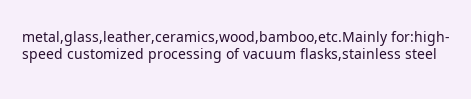metal,glass,leather,ceramics,wood,bamboo,etc.Mainly for:high-speed customized processing of vacuum flasks,stainless steel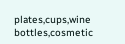plates,cups,wine bottles,cosmetic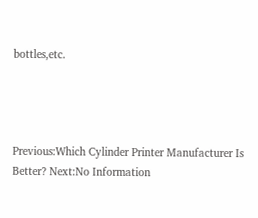bottles,etc.




Previous:Which Cylinder Printer Manufacturer Is Better? Next:No Information